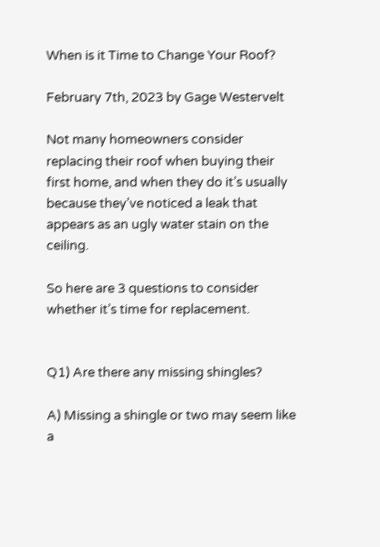When is it Time to Change Your Roof?

February 7th, 2023 by Gage Westervelt

Not many homeowners consider replacing their roof when buying their first home, and when they do it’s usually because they’ve noticed a leak that appears as an ugly water stain on the ceiling.

So here are 3 questions to consider whether it’s time for replacement.


Q1) Are there any missing shingles?

A) Missing a shingle or two may seem like a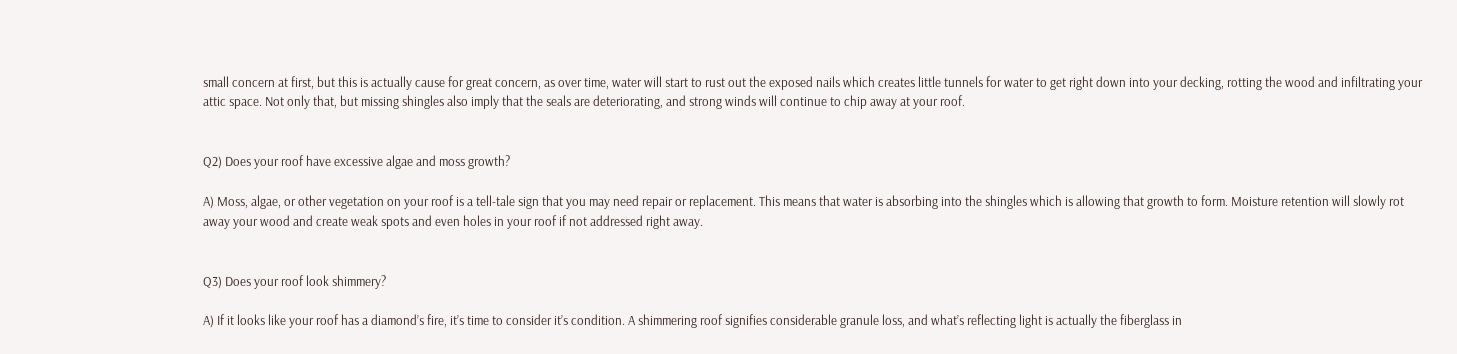small concern at first, but this is actually cause for great concern, as over time, water will start to rust out the exposed nails which creates little tunnels for water to get right down into your decking, rotting the wood and infiltrating your attic space. Not only that, but missing shingles also imply that the seals are deteriorating, and strong winds will continue to chip away at your roof.


Q2) Does your roof have excessive algae and moss growth?

A) Moss, algae, or other vegetation on your roof is a tell-tale sign that you may need repair or replacement. This means that water is absorbing into the shingles which is allowing that growth to form. Moisture retention will slowly rot away your wood and create weak spots and even holes in your roof if not addressed right away.


Q3) Does your roof look shimmery?

A) If it looks like your roof has a diamond’s fire, it’s time to consider it’s condition. A shimmering roof signifies considerable granule loss, and what’s reflecting light is actually the fiberglass in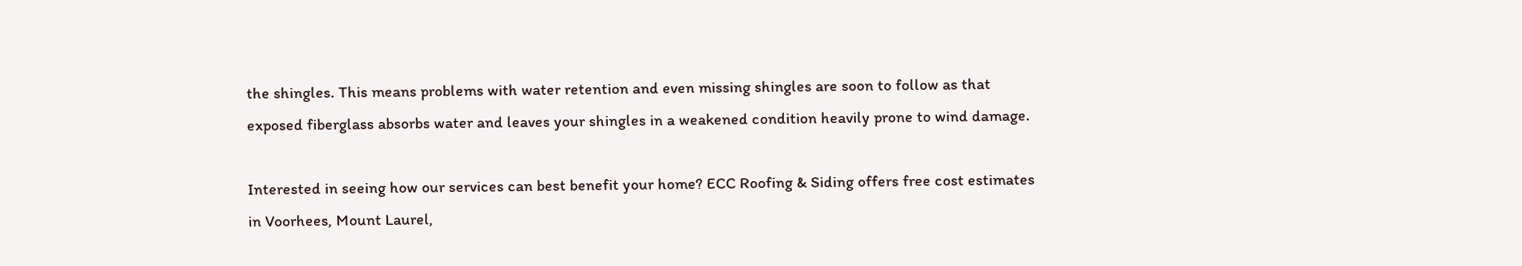the shingles. This means problems with water retention and even missing shingles are soon to follow as that exposed fiberglass absorbs water and leaves your shingles in a weakened condition heavily prone to wind damage.

Interested in seeing how our services can best benefit your home? ECC Roofing & Siding offers free cost estimates in Voorhees, Mount Laurel,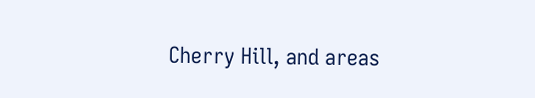Cherry Hill, and areas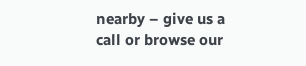nearby – give us a call or browse our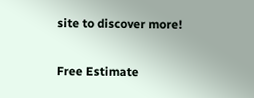site to discover more!

Free Estimate